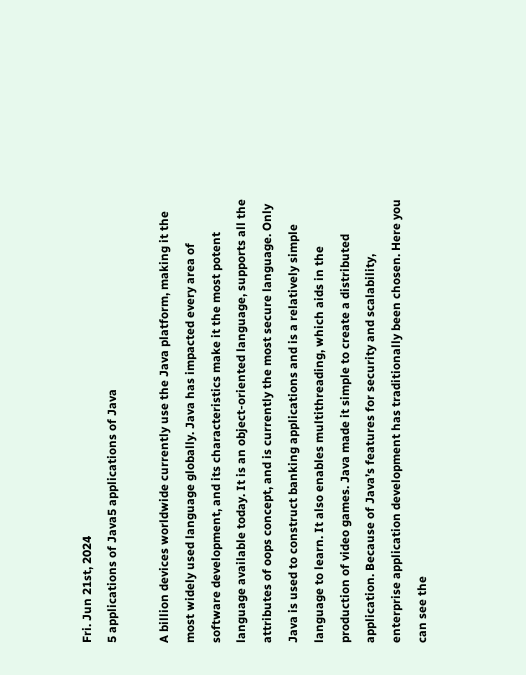Fri. Jun 21st, 2024
5 applications of Java5 applications of Java

A billion devices worldwide currently use the Java platform, making it the most widely used language globally. Java has impacted every area of software development, and its characteristics make it the most potent language available today. It is an object-oriented language, supports all the attributes of oops concept, and is currently the most secure language. Only Java is used to construct banking applications and is a relatively simple language to learn. It also enables multithreading, which aids in the production of video games. Java made it simple to create a distributed application. Because of Java’s features for security and scalability, enterprise application development has traditionally been chosen. Here you can see the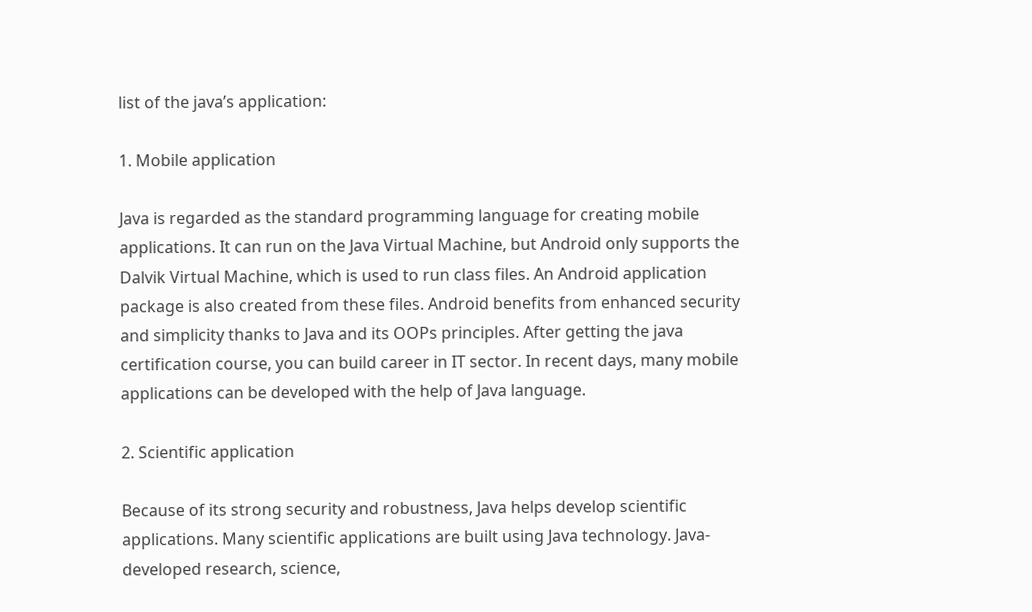list of the java’s application:

1. Mobile application

Java is regarded as the standard programming language for creating mobile applications. It can run on the Java Virtual Machine, but Android only supports the Dalvik Virtual Machine, which is used to run class files. An Android application package is also created from these files. Android benefits from enhanced security and simplicity thanks to Java and its OOPs principles. After getting the java certification course, you can build career in IT sector. In recent days, many mobile applications can be developed with the help of Java language.

2. Scientific application

Because of its strong security and robustness, Java helps develop scientific applications. Many scientific applications are built using Java technology. Java-developed research, science,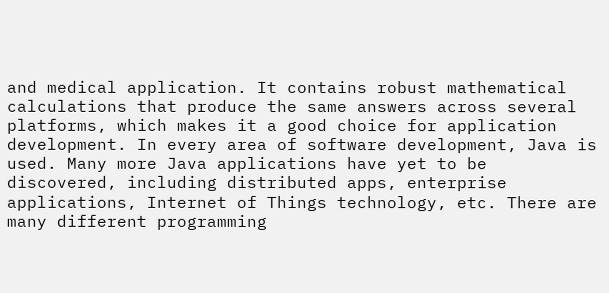and medical application. It contains robust mathematical calculations that produce the same answers across several platforms, which makes it a good choice for application development. In every area of software development, Java is used. Many more Java applications have yet to be discovered, including distributed apps, enterprise applications, Internet of Things technology, etc. There are many different programming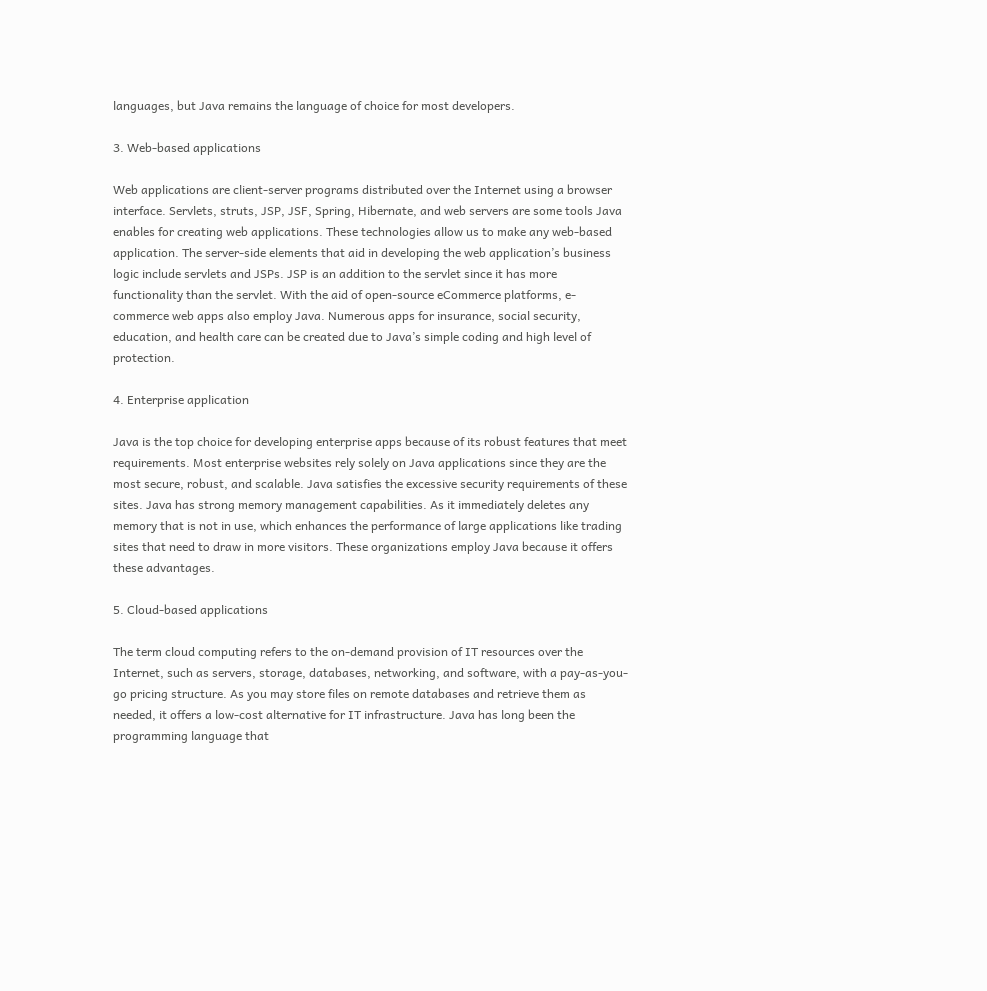languages, but Java remains the language of choice for most developers.

3. Web-based applications

Web applications are client-server programs distributed over the Internet using a browser interface. Servlets, struts, JSP, JSF, Spring, Hibernate, and web servers are some tools Java enables for creating web applications. These technologies allow us to make any web-based application. The server-side elements that aid in developing the web application’s business logic include servlets and JSPs. JSP is an addition to the servlet since it has more functionality than the servlet. With the aid of open-source eCommerce platforms, e-commerce web apps also employ Java. Numerous apps for insurance, social security, education, and health care can be created due to Java’s simple coding and high level of protection.

4. Enterprise application

Java is the top choice for developing enterprise apps because of its robust features that meet requirements. Most enterprise websites rely solely on Java applications since they are the most secure, robust, and scalable. Java satisfies the excessive security requirements of these sites. Java has strong memory management capabilities. As it immediately deletes any memory that is not in use, which enhances the performance of large applications like trading sites that need to draw in more visitors. These organizations employ Java because it offers these advantages.

5. Cloud-based applications

The term cloud computing refers to the on-demand provision of IT resources over the Internet, such as servers, storage, databases, networking, and software, with a pay-as-you-go pricing structure. As you may store files on remote databases and retrieve them as needed, it offers a low-cost alternative for IT infrastructure. Java has long been the programming language that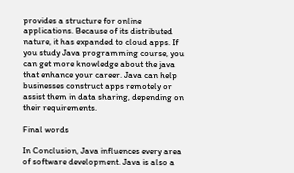provides a structure for online applications. Because of its distributed nature, it has expanded to cloud apps. If you study Java programming course, you can get more knowledge about the java that enhance your career. Java can help businesses construct apps remotely or assist them in data sharing, depending on their requirements.

Final words

In Conclusion, Java influences every area of software development. Java is also a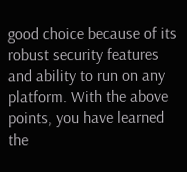good choice because of its robust security features and ability to run on any platform. With the above points, you have learned the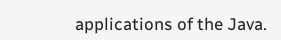applications of the Java.